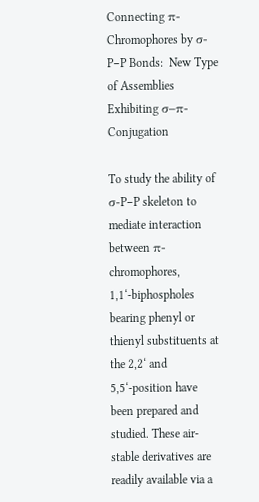Connecting π-Chromophores by σ-P−P Bonds:  New Type of Assemblies Exhibiting σ−π-Conjugation

To study the ability of σ-P−P skeleton to mediate interaction between π-chromophores, 1,1‘-biphospholes bearing phenyl or thienyl substituents at the 2,2‘ and 5,5‘-position have been prepared and studied. These air-stable derivatives are readily available via a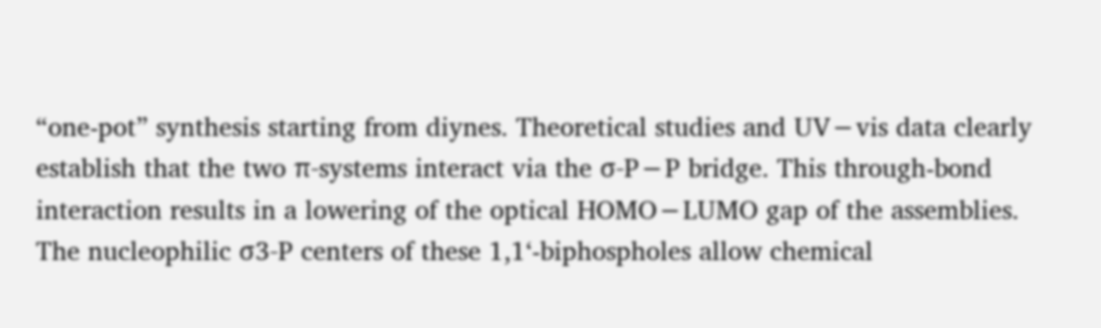“one-pot” synthesis starting from diynes. Theoretical studies and UV−vis data clearly establish that the two π-systems interact via the σ-P−P bridge. This through-bond interaction results in a lowering of the optical HOMO−LUMO gap of the assemblies. The nucleophilic σ3-P centers of these 1,1‘-biphospholes allow chemical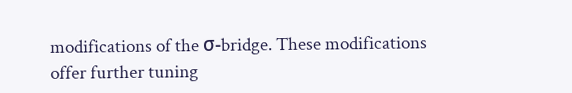modifications of the σ-bridge. These modifications offer further tuning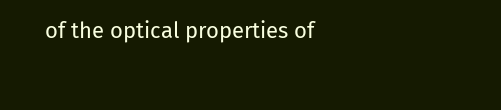of the optical properties of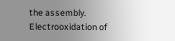the assembly. Electrooxidation of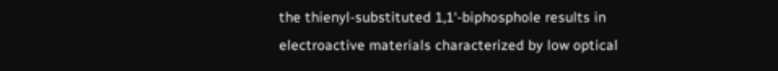the thienyl-substituted 1,1‘-biphosphole results in electroactive materials characterized by low optical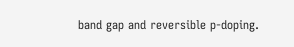band gap and reversible p-doping.